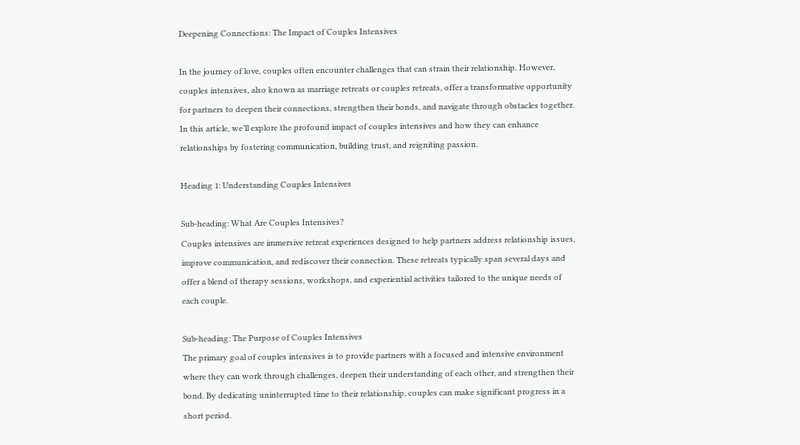Deepening Connections: The Impact of Couples Intensives

In the journey of love, couples often encounter challenges that can strain their relationship. However, couples intensives, also known as marriage retreats or couples retreats, offer a transformative opportunity for partners to deepen their connections, strengthen their bonds, and navigate through obstacles together. In this article, we’ll explore the profound impact of couples intensives and how they can enhance relationships by fostering communication, building trust, and reigniting passion.

Heading 1: Understanding Couples Intensives

Sub-heading: What Are Couples Intensives?
Couples intensives are immersive retreat experiences designed to help partners address relationship issues, improve communication, and rediscover their connection. These retreats typically span several days and offer a blend of therapy sessions, workshops, and experiential activities tailored to the unique needs of each couple.

Sub-heading: The Purpose of Couples Intensives
The primary goal of couples intensives is to provide partners with a focused and intensive environment where they can work through challenges, deepen their understanding of each other, and strengthen their bond. By dedicating uninterrupted time to their relationship, couples can make significant progress in a short period.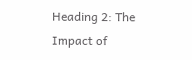Heading 2: The Impact of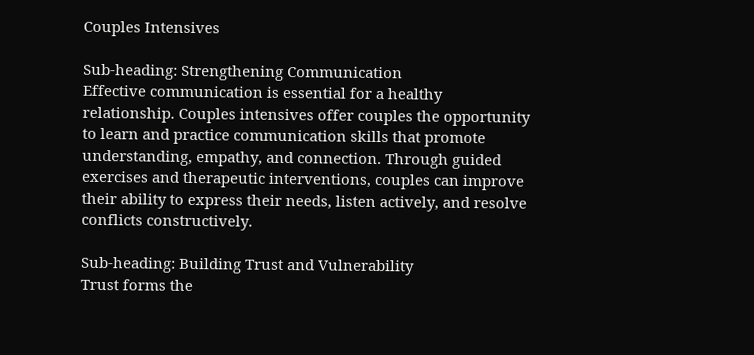Couples Intensives

Sub-heading: Strengthening Communication
Effective communication is essential for a healthy relationship. Couples intensives offer couples the opportunity to learn and practice communication skills that promote understanding, empathy, and connection. Through guided exercises and therapeutic interventions, couples can improve their ability to express their needs, listen actively, and resolve conflicts constructively.

Sub-heading: Building Trust and Vulnerability
Trust forms the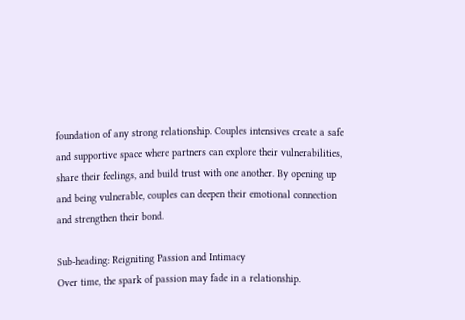foundation of any strong relationship. Couples intensives create a safe and supportive space where partners can explore their vulnerabilities, share their feelings, and build trust with one another. By opening up and being vulnerable, couples can deepen their emotional connection and strengthen their bond.

Sub-heading: Reigniting Passion and Intimacy
Over time, the spark of passion may fade in a relationship.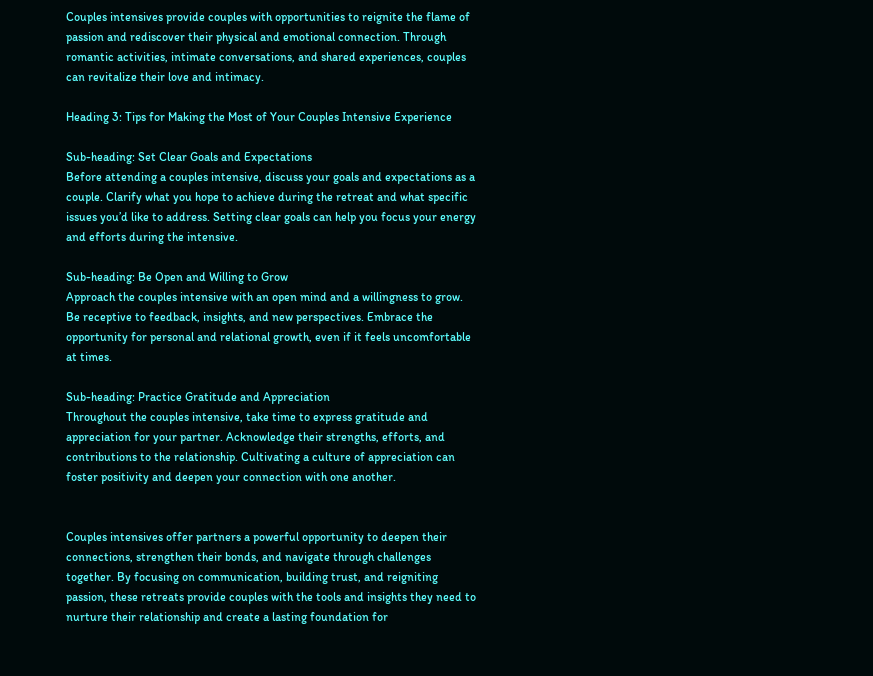Couples intensives provide couples with opportunities to reignite the flame of passion and rediscover their physical and emotional connection. Through romantic activities, intimate conversations, and shared experiences, couples can revitalize their love and intimacy.

Heading 3: Tips for Making the Most of Your Couples Intensive Experience

Sub-heading: Set Clear Goals and Expectations
Before attending a couples intensive, discuss your goals and expectations as a couple. Clarify what you hope to achieve during the retreat and what specific issues you’d like to address. Setting clear goals can help you focus your energy and efforts during the intensive.

Sub-heading: Be Open and Willing to Grow
Approach the couples intensive with an open mind and a willingness to grow. Be receptive to feedback, insights, and new perspectives. Embrace the opportunity for personal and relational growth, even if it feels uncomfortable at times.

Sub-heading: Practice Gratitude and Appreciation
Throughout the couples intensive, take time to express gratitude and appreciation for your partner. Acknowledge their strengths, efforts, and contributions to the relationship. Cultivating a culture of appreciation can foster positivity and deepen your connection with one another.


Couples intensives offer partners a powerful opportunity to deepen their connections, strengthen their bonds, and navigate through challenges together. By focusing on communication, building trust, and reigniting passion, these retreats provide couples with the tools and insights they need to nurture their relationship and create a lasting foundation for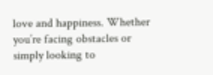love and happiness. Whether you’re facing obstacles or simply looking to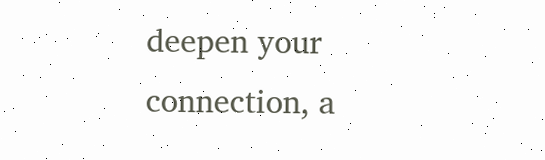deepen your connection, a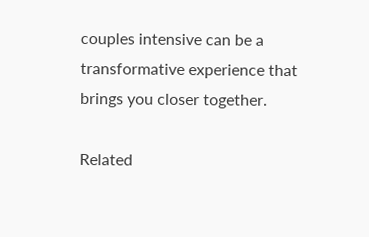couples intensive can be a transformative experience that brings you closer together.

Related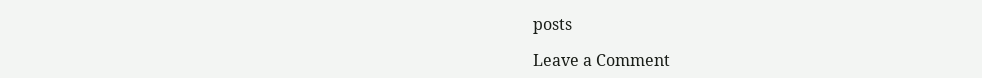posts

Leave a Comment